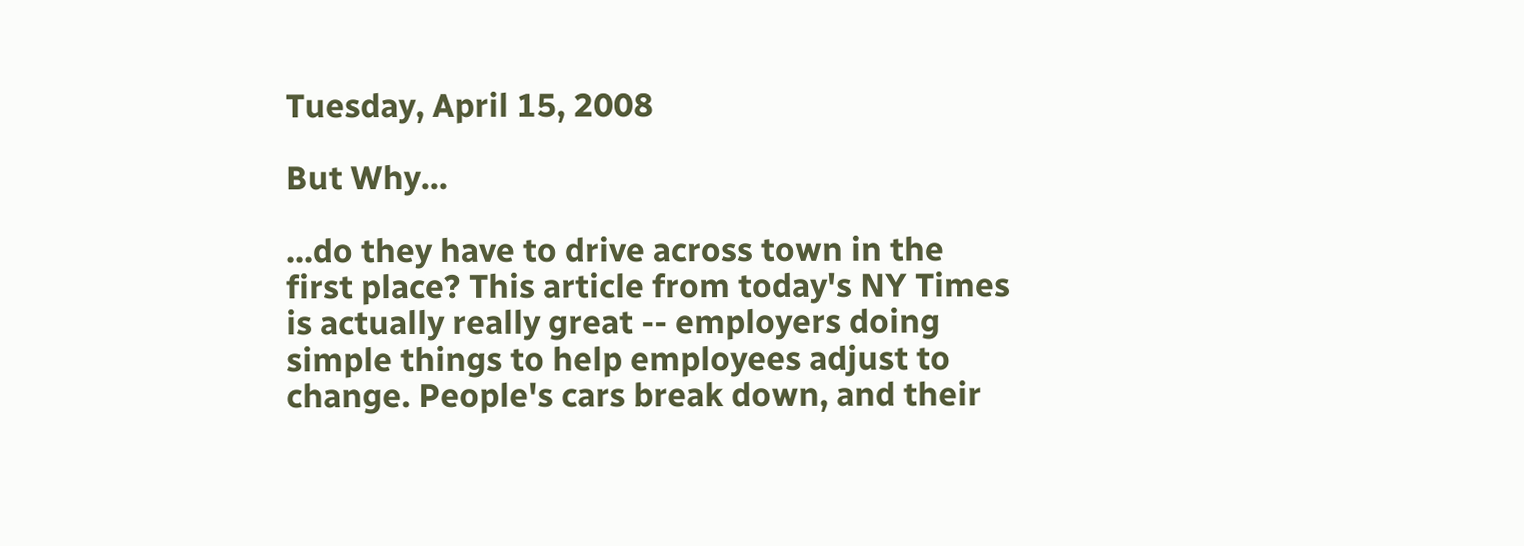Tuesday, April 15, 2008

But Why...

...do they have to drive across town in the first place? This article from today's NY Times is actually really great -- employers doing simple things to help employees adjust to change. People's cars break down, and their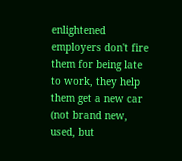enlightened employers don't fire them for being late to work, they help them get a new car (not brand new, used, but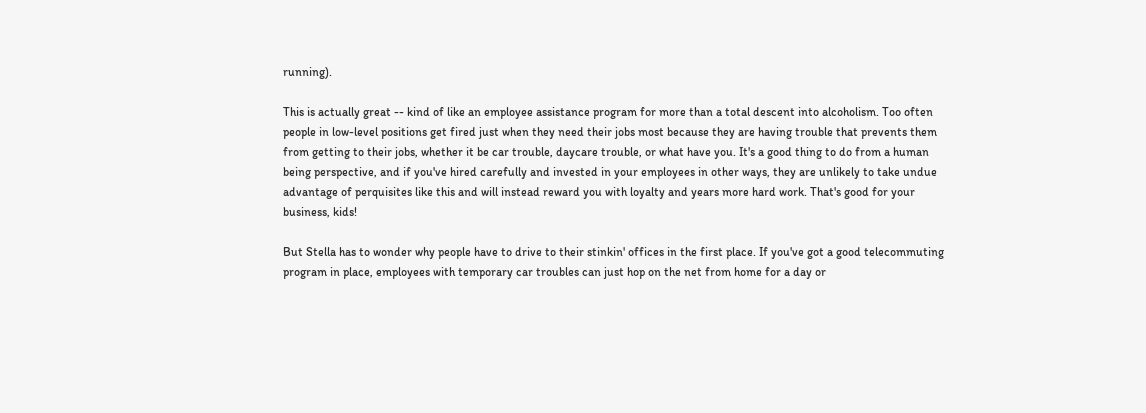running).

This is actually great -- kind of like an employee assistance program for more than a total descent into alcoholism. Too often people in low-level positions get fired just when they need their jobs most because they are having trouble that prevents them from getting to their jobs, whether it be car trouble, daycare trouble, or what have you. It's a good thing to do from a human being perspective, and if you've hired carefully and invested in your employees in other ways, they are unlikely to take undue advantage of perquisites like this and will instead reward you with loyalty and years more hard work. That's good for your business, kids!

But Stella has to wonder why people have to drive to their stinkin' offices in the first place. If you've got a good telecommuting program in place, employees with temporary car troubles can just hop on the net from home for a day or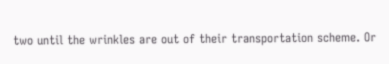two until the wrinkles are out of their transportation scheme. Or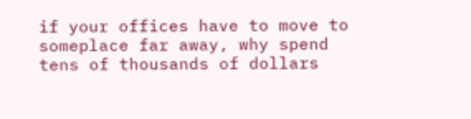if your offices have to move to someplace far away, why spend tens of thousands of dollars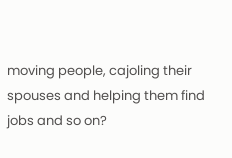moving people, cajoling their spouses and helping them find jobs and so on?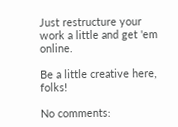Just restructure your work a little and get 'em online.

Be a little creative here, folks!

No comments: